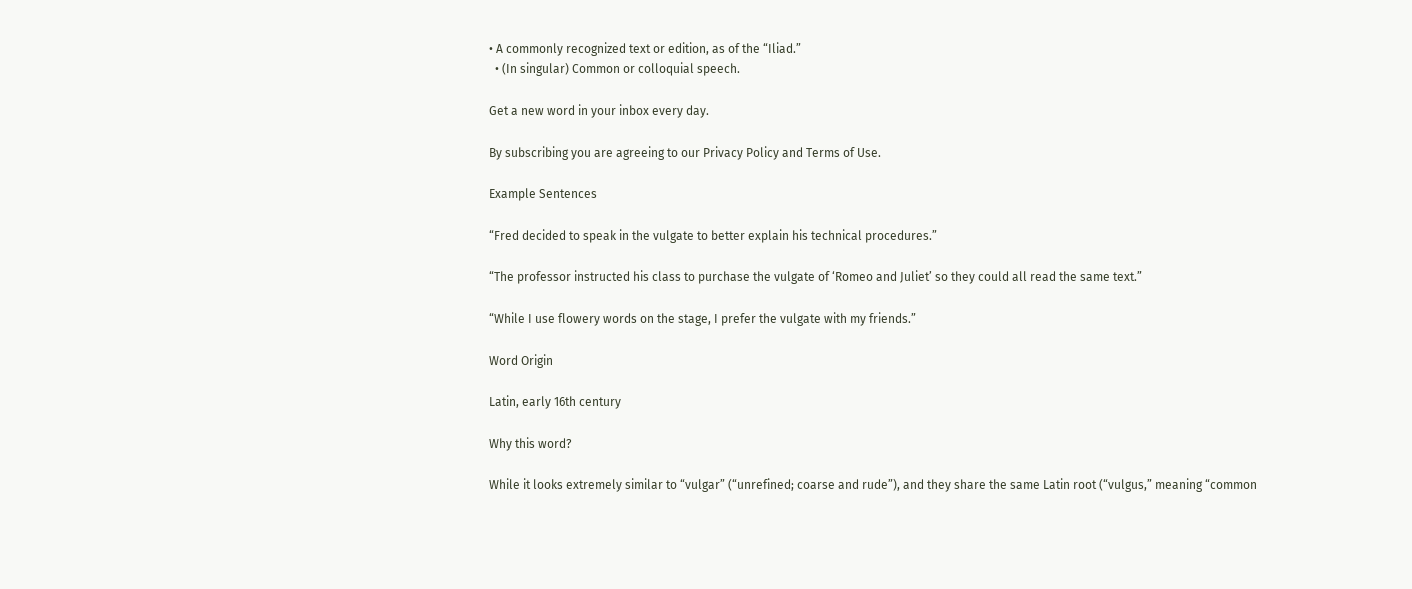• A commonly recognized text or edition, as of the “Iliad.”
  • (In singular) Common or colloquial speech.

Get a new word in your inbox every day.

By subscribing you are agreeing to our Privacy Policy and Terms of Use.

Example Sentences

“Fred decided to speak in the vulgate to better explain his technical procedures.”

“The professor instructed his class to purchase the vulgate of ‘Romeo and Juliet’ so they could all read the same text.”

“While I use flowery words on the stage, I prefer the vulgate with my friends.”

Word Origin

Latin, early 16th century

Why this word?

While it looks extremely similar to “vulgar” (“unrefined; coarse and rude”), and they share the same Latin root (“vulgus,” meaning “common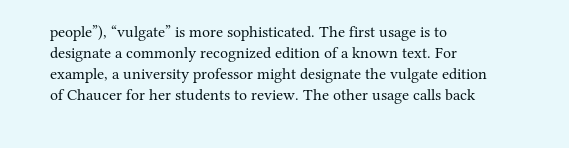people”), “vulgate” is more sophisticated. The first usage is to designate a commonly recognized edition of a known text. For example, a university professor might designate the vulgate edition of Chaucer for her students to review. The other usage calls back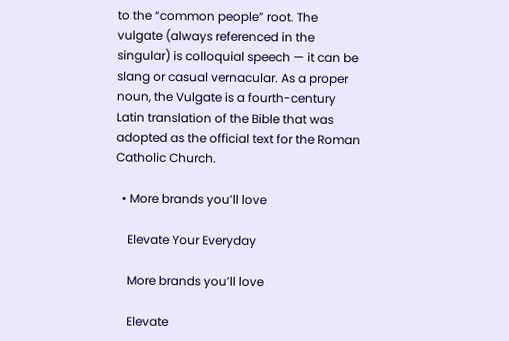to the “common people” root. The vulgate (always referenced in the singular) is colloquial speech — it can be slang or casual vernacular. As a proper noun, the Vulgate is a fourth-century Latin translation of the Bible that was adopted as the official text for the Roman Catholic Church.

  • More brands you’ll love

    Elevate Your Everyday

    More brands you’ll love

    Elevate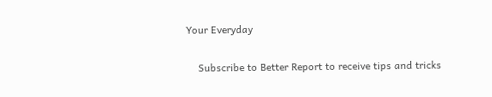Your Everyday

    Subscribe to Better Report to receive tips and tricks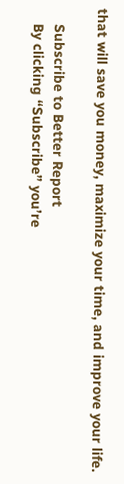that will save you money, maximize your time, and improve your life.

    Subscribe to Better Report
    By clicking “Subscribe” you’re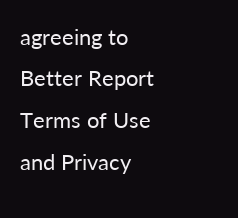agreeing to Better Report Terms of Use and Privacy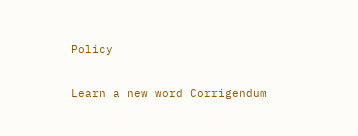Policy

Learn a new word Corrigendum